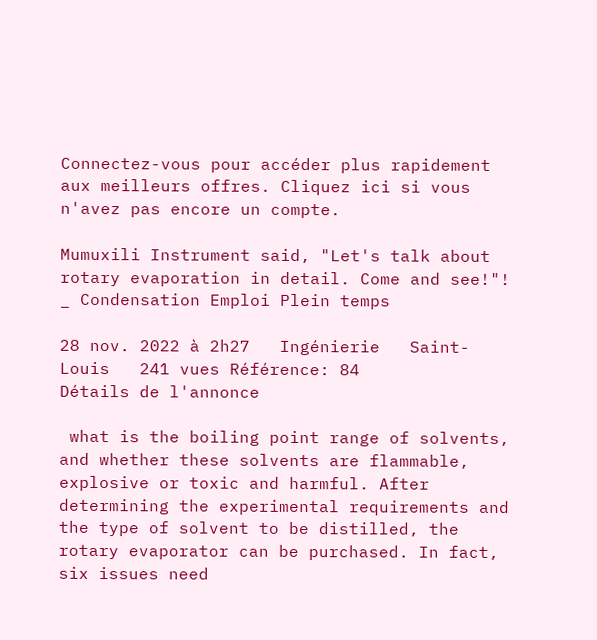Connectez-vous pour accéder plus rapidement aux meilleurs offres. Cliquez ici si vous n'avez pas encore un compte.

Mumuxili Instrument said, "Let's talk about rotary evaporation in detail. Come and see!"! _ Condensation Emploi Plein temps

28 nov. 2022 à 2h27   Ingénierie   Saint-Louis   241 vues Référence: 84
Détails de l'annonce

 what is the boiling point range of solvents, and whether these solvents are flammable, explosive or toxic and harmful. After determining the experimental requirements and the type of solvent to be distilled, the rotary evaporator can be purchased. In fact, six issues need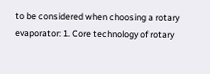to be considered when choosing a rotary evaporator: 1. Core technology of rotary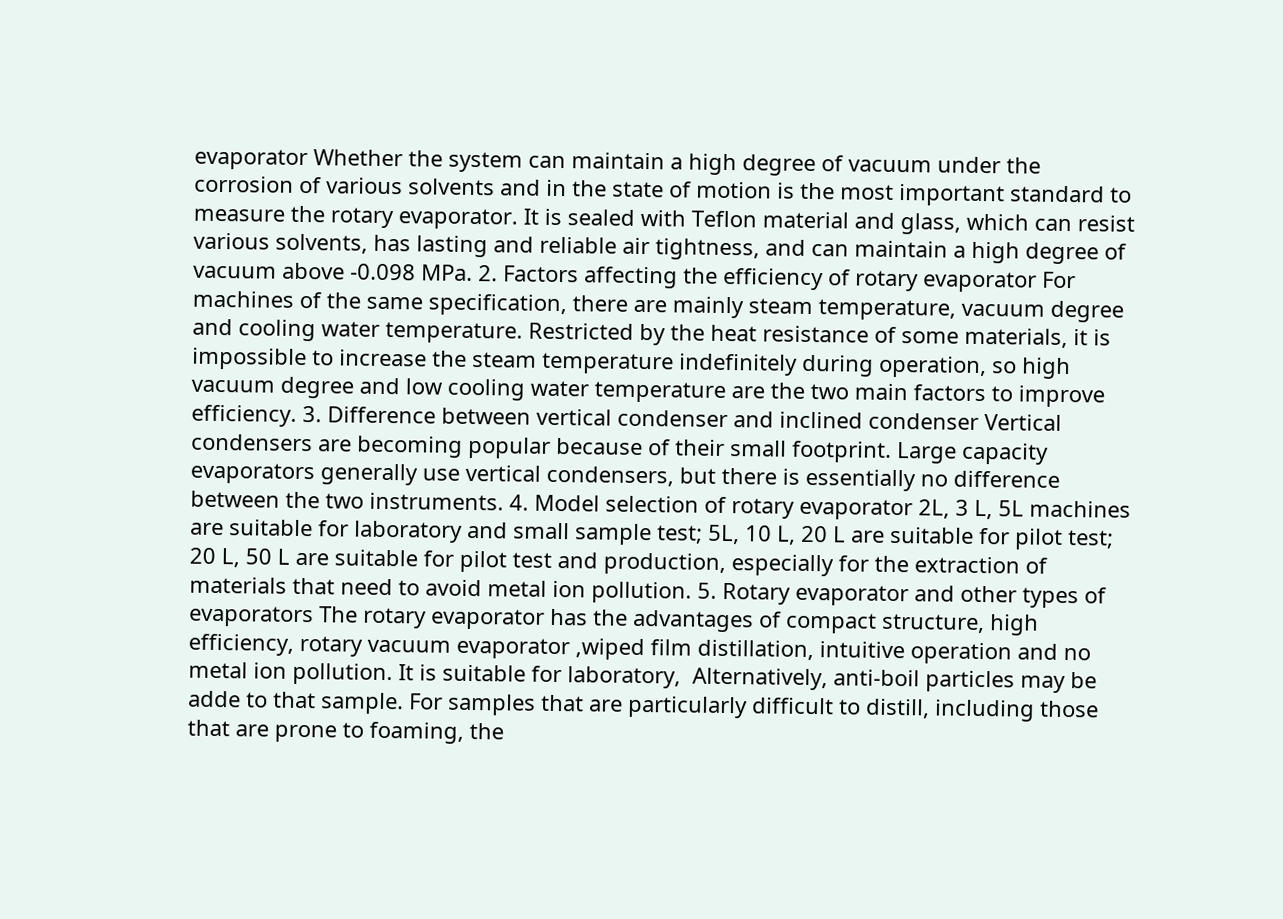evaporator Whether the system can maintain a high degree of vacuum under the corrosion of various solvents and in the state of motion is the most important standard to measure the rotary evaporator. It is sealed with Teflon material and glass, which can resist various solvents, has lasting and reliable air tightness, and can maintain a high degree of vacuum above -0.098 MPa. 2. Factors affecting the efficiency of rotary evaporator For machines of the same specification, there are mainly steam temperature, vacuum degree and cooling water temperature. Restricted by the heat resistance of some materials, it is impossible to increase the steam temperature indefinitely during operation, so high vacuum degree and low cooling water temperature are the two main factors to improve efficiency. 3. Difference between vertical condenser and inclined condenser Vertical condensers are becoming popular because of their small footprint. Large capacity evaporators generally use vertical condensers, but there is essentially no difference between the two instruments. 4. Model selection of rotary evaporator 2L, 3 L, 5L machines are suitable for laboratory and small sample test; 5L, 10 L, 20 L are suitable for pilot test; 20 L, 50 L are suitable for pilot test and production, especially for the extraction of materials that need to avoid metal ion pollution. 5. Rotary evaporator and other types of evaporators The rotary evaporator has the advantages of compact structure, high efficiency, rotary vacuum evaporator ,wiped film distillation, intuitive operation and no metal ion pollution. It is suitable for laboratory,  Alternatively, anti-boil particles may be adde to that sample. For samples that are particularly difficult to distill, including those that are prone to foaming, the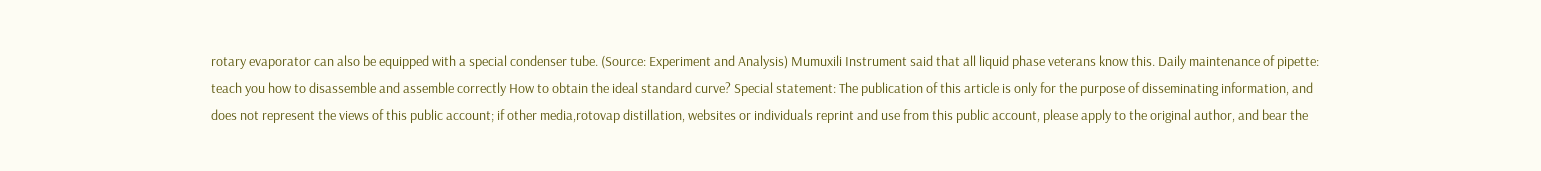rotary evaporator can also be equipped with a special condenser tube. (Source: Experiment and Analysis) Mumuxili Instrument said that all liquid phase veterans know this. Daily maintenance of pipette: teach you how to disassemble and assemble correctly How to obtain the ideal standard curve? Special statement: The publication of this article is only for the purpose of disseminating information, and does not represent the views of this public account; if other media,rotovap distillation, websites or individuals reprint and use from this public account, please apply to the original author, and bear the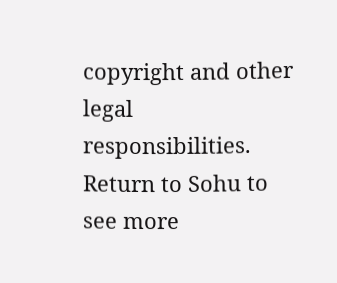copyright and other legal responsibilities. Return to Sohu to see more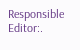Responsible Editor:.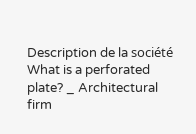Description de la société
What is a perforated plate? _ Architectural firm